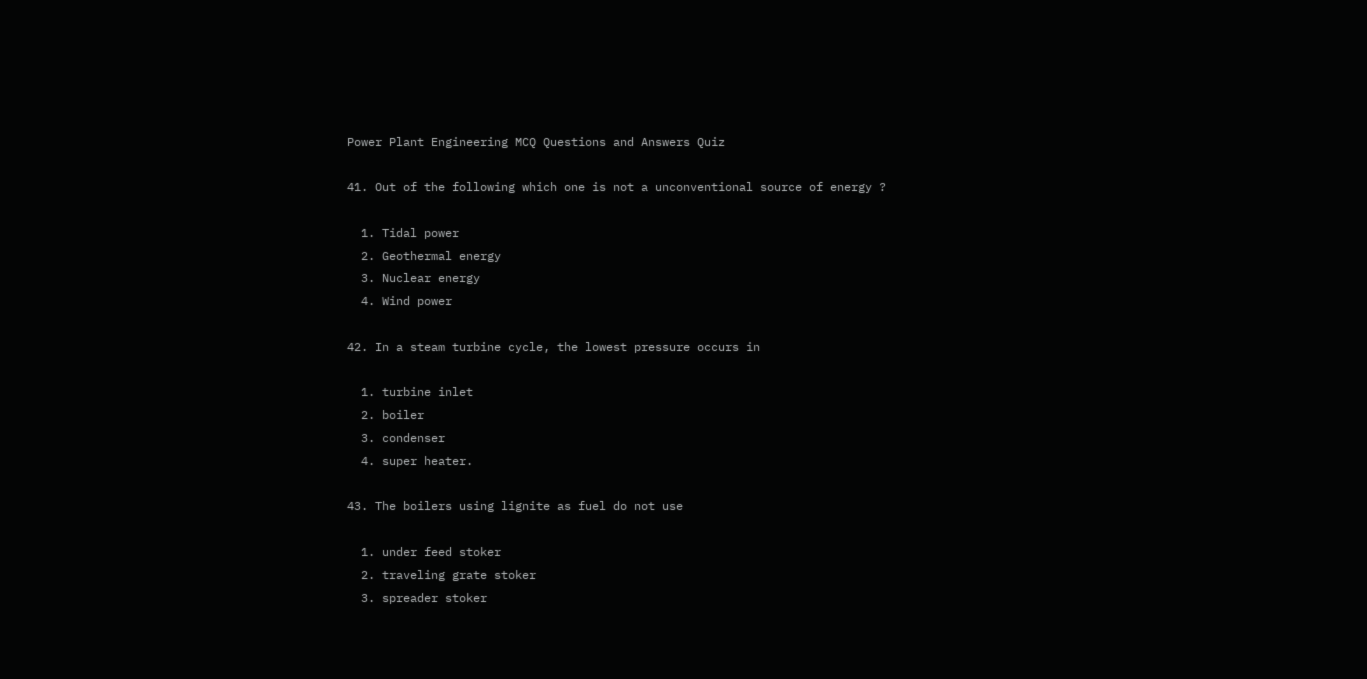Power Plant Engineering MCQ Questions and Answers Quiz

41. Out of the following which one is not a unconventional source of energy ?

  1. Tidal power
  2. Geothermal energy
  3. Nuclear energy
  4. Wind power

42. In a steam turbine cycle, the lowest pressure occurs in

  1. turbine inlet
  2. boiler
  3. condenser
  4. super heater.

43. The boilers using lignite as fuel do not use

  1. under feed stoker
  2. traveling grate stoker
  3. spreader stoker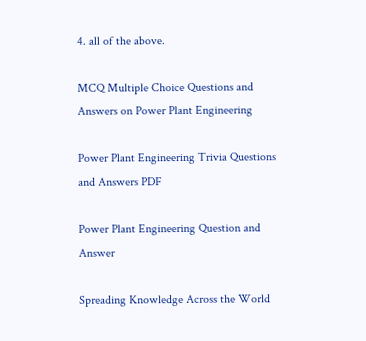4. all of the above.

MCQ Multiple Choice Questions and Answers on Power Plant Engineering

Power Plant Engineering Trivia Questions and Answers PDF

Power Plant Engineering Question and Answer

Spreading Knowledge Across the World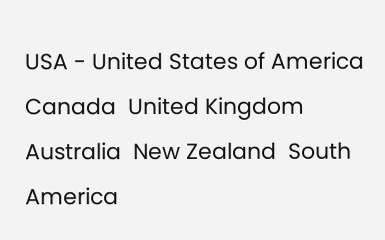USA - United States of America  Canada  United Kingdom  Australia  New Zealand  South America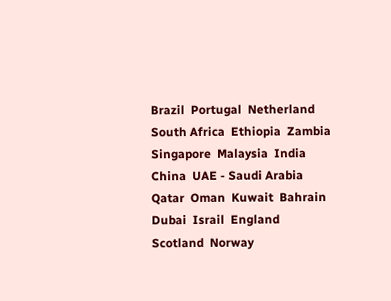Brazil  Portugal  Netherland  South Africa  Ethiopia  Zambia  Singapore  Malaysia  India  China  UAE - Saudi Arabia  Qatar  Oman  Kuwait  Bahrain  Dubai  Israil  England  Scotland  Norway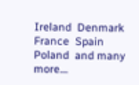Ireland  Denmark  France  Spain  Poland  and many more....